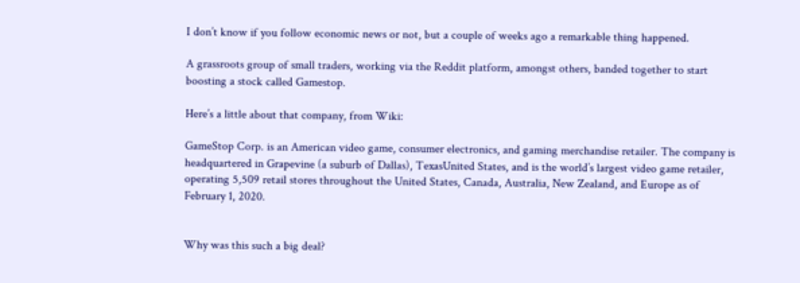I don’t know if you follow economic news or not, but a couple of weeks ago a remarkable thing happened.

A grassroots group of small traders, working via the Reddit platform, amongst others, banded together to start boosting a stock called Gamestop.

Here’s a little about that company, from Wiki:

GameStop Corp. is an American video game, consumer electronics, and gaming merchandise retailer. The company is headquartered in Grapevine (a suburb of Dallas), TexasUnited States, and is the world’s largest video game retailer, operating 5,509 retail stores throughout the United States, Canada, Australia, New Zealand, and Europe as of February 1, 2020.


Why was this such a big deal?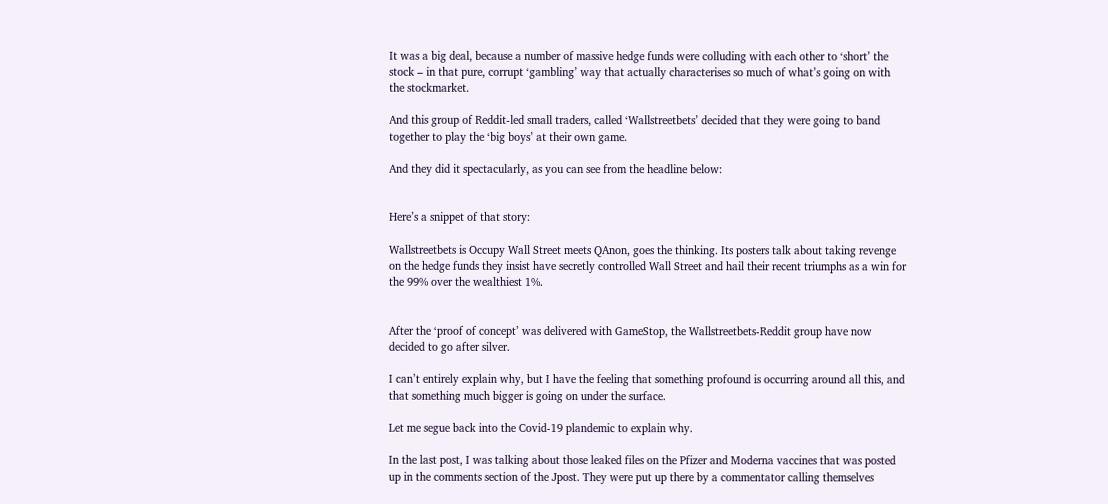It was a big deal, because a number of massive hedge funds were colluding with each other to ‘short’ the stock – in that pure, corrupt ‘gambling’ way that actually characterises so much of what’s going on with the stockmarket.

And this group of Reddit-led small traders, called ‘Wallstreetbets’ decided that they were going to band together to play the ‘big boys’ at their own game.

And they did it spectacularly, as you can see from the headline below:


Here’s a snippet of that story:

Wallstreetbets is Occupy Wall Street meets QAnon, goes the thinking. Its posters talk about taking revenge on the hedge funds they insist have secretly controlled Wall Street and hail their recent triumphs as a win for the 99% over the wealthiest 1%.


After the ‘proof of concept’ was delivered with GameStop, the Wallstreetbets-Reddit group have now decided to go after silver.

I can’t entirely explain why, but I have the feeling that something profound is occurring around all this, and that something much bigger is going on under the surface.

Let me segue back into the Covid-19 plandemic to explain why.

In the last post, I was talking about those leaked files on the Pfizer and Moderna vaccines that was posted up in the comments section of the Jpost. They were put up there by a commentator calling themselves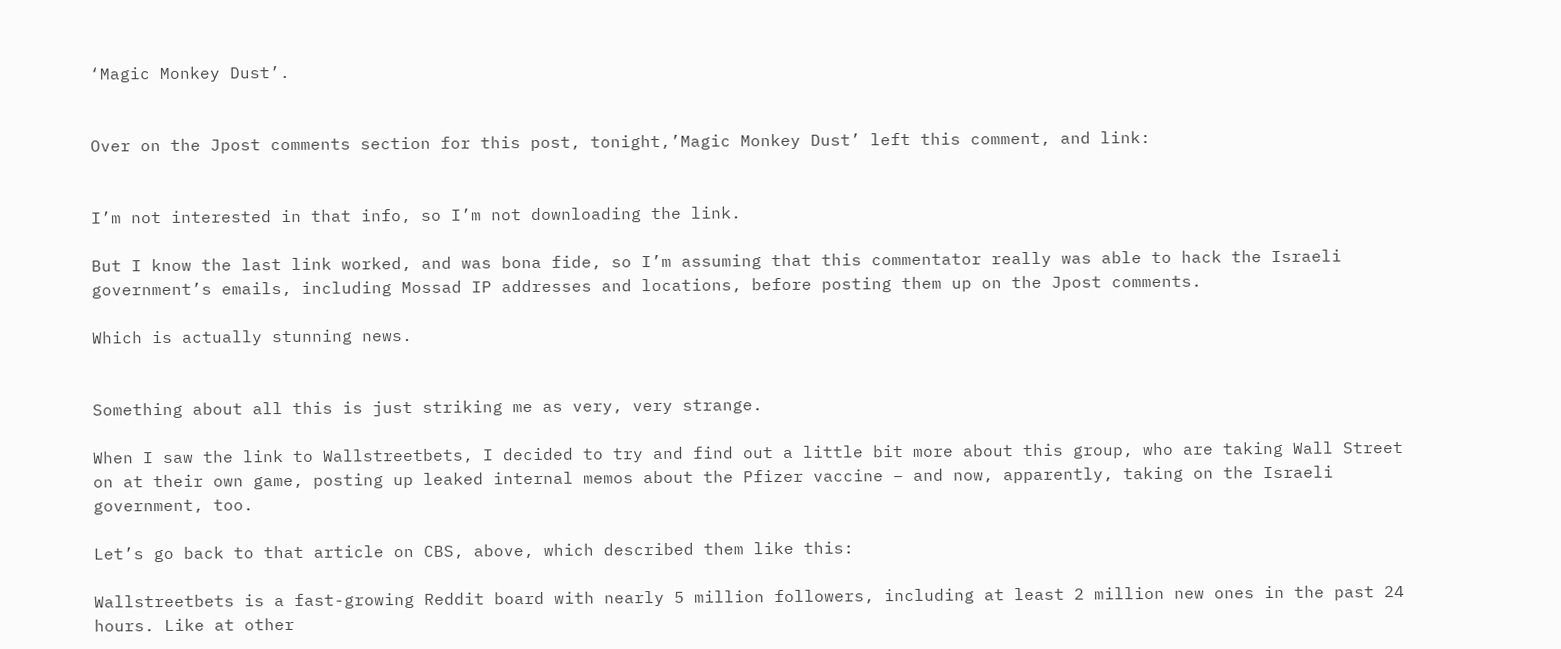‘Magic Monkey Dust’.


Over on the Jpost comments section for this post, tonight,’Magic Monkey Dust’ left this comment, and link:


I’m not interested in that info, so I’m not downloading the link.

But I know the last link worked, and was bona fide, so I’m assuming that this commentator really was able to hack the Israeli government’s emails, including Mossad IP addresses and locations, before posting them up on the Jpost comments.

Which is actually stunning news.


Something about all this is just striking me as very, very strange.

When I saw the link to Wallstreetbets, I decided to try and find out a little bit more about this group, who are taking Wall Street on at their own game, posting up leaked internal memos about the Pfizer vaccine – and now, apparently, taking on the Israeli government, too.

Let’s go back to that article on CBS, above, which described them like this:

Wallstreetbets is a fast-growing Reddit board with nearly 5 million followers, including at least 2 million new ones in the past 24 hours. Like at other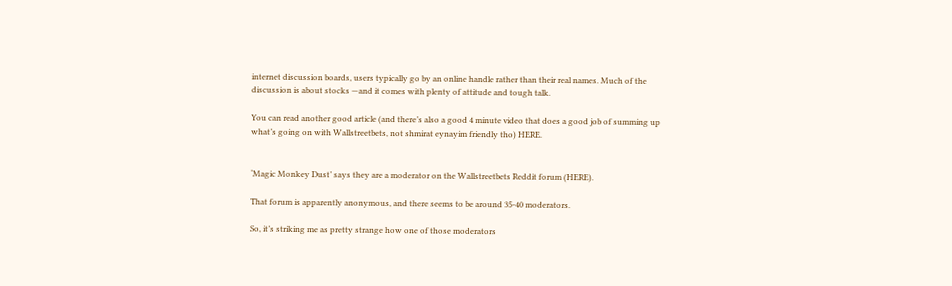internet discussion boards, users typically go by an online handle rather than their real names. Much of the discussion is about stocks —and it comes with plenty of attitude and tough talk.

You can read another good article (and there’s also a good 4 minute video that does a good job of summing up what’s going on with Wallstreetbets, not shmirat eynayim friendly tho) HERE.


‘Magic Monkey Dust’ says they are a moderator on the Wallstreetbets Reddit forum (HERE).

That forum is apparently anonymous, and there seems to be around 35-40 moderators.

So, it’s striking me as pretty strange how one of those moderators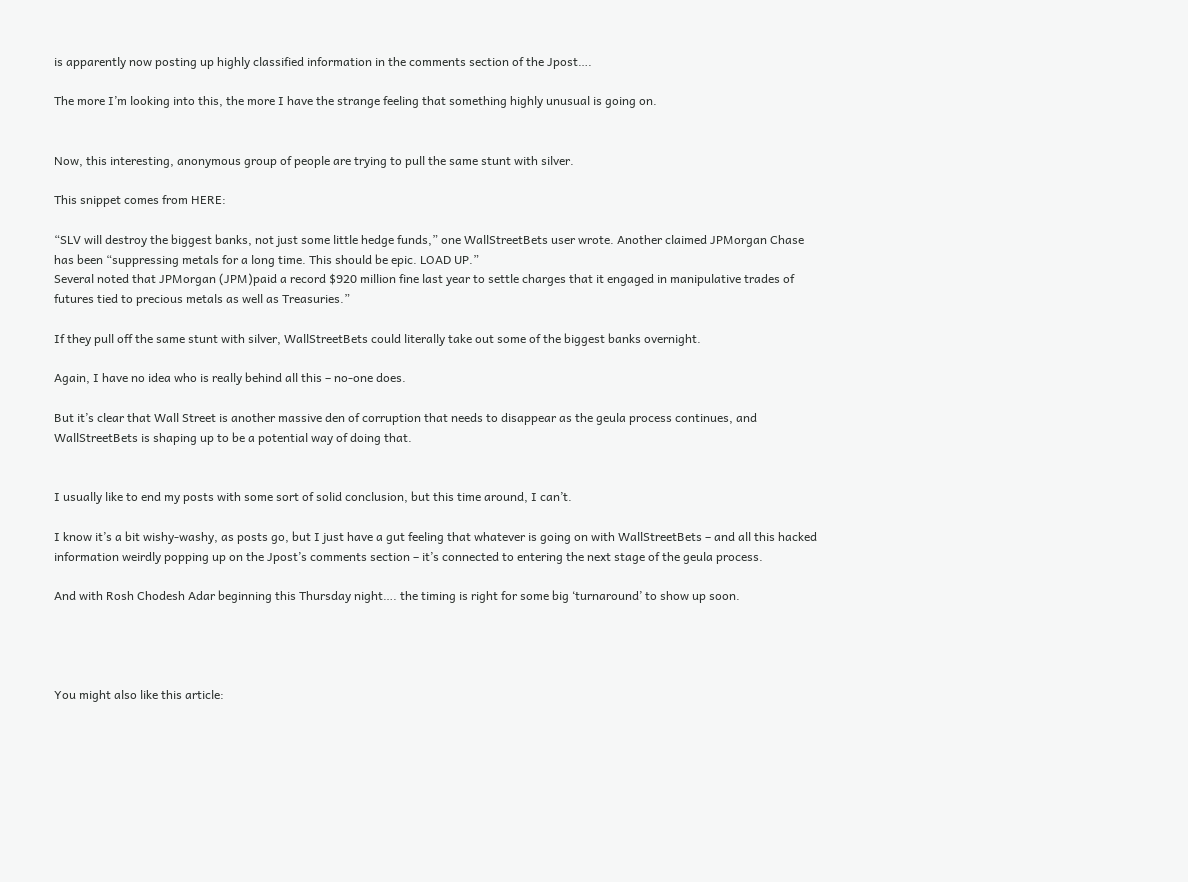is apparently now posting up highly classified information in the comments section of the Jpost….

The more I’m looking into this, the more I have the strange feeling that something highly unusual is going on.


Now, this interesting, anonymous group of people are trying to pull the same stunt with silver.

This snippet comes from HERE:

“SLV will destroy the biggest banks, not just some little hedge funds,” one WallStreetBets user wrote. Another claimed JPMorgan Chase has been “suppressing metals for a long time. This should be epic. LOAD UP.”
Several noted that JPMorgan (JPM)paid a record $920 million fine last year to settle charges that it engaged in manipulative trades of futures tied to precious metals as well as Treasuries.”

If they pull off the same stunt with silver, WallStreetBets could literally take out some of the biggest banks overnight.

Again, I have no idea who is really behind all this – no-one does.

But it’s clear that Wall Street is another massive den of corruption that needs to disappear as the geula process continues, and WallStreetBets is shaping up to be a potential way of doing that.


I usually like to end my posts with some sort of solid conclusion, but this time around, I can’t.

I know it’s a bit wishy-washy, as posts go, but I just have a gut feeling that whatever is going on with WallStreetBets – and all this hacked information weirdly popping up on the Jpost’s comments section – it’s connected to entering the next stage of the geula process.

And with Rosh Chodesh Adar beginning this Thursday night…. the timing is right for some big ‘turnaround’ to show up soon.




You might also like this article: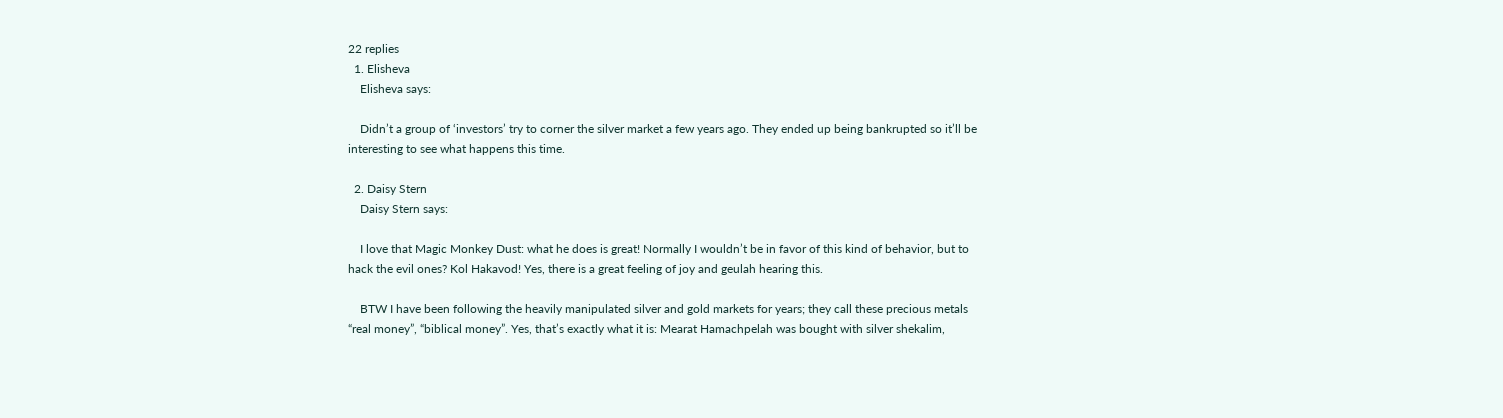22 replies
  1. Elisheva
    Elisheva says:

    Didn’t a group of ‘investors’ try to corner the silver market a few years ago. They ended up being bankrupted so it’ll be interesting to see what happens this time.

  2. Daisy Stern
    Daisy Stern says:

    I love that Magic Monkey Dust: what he does is great! Normally I wouldn’t be in favor of this kind of behavior, but to hack the evil ones? Kol Hakavod! Yes, there is a great feeling of joy and geulah hearing this.

    BTW I have been following the heavily manipulated silver and gold markets for years; they call these precious metals “real money”, “biblical money”. Yes, that’s exactly what it is: Mearat Hamachpelah was bought with silver shekalim,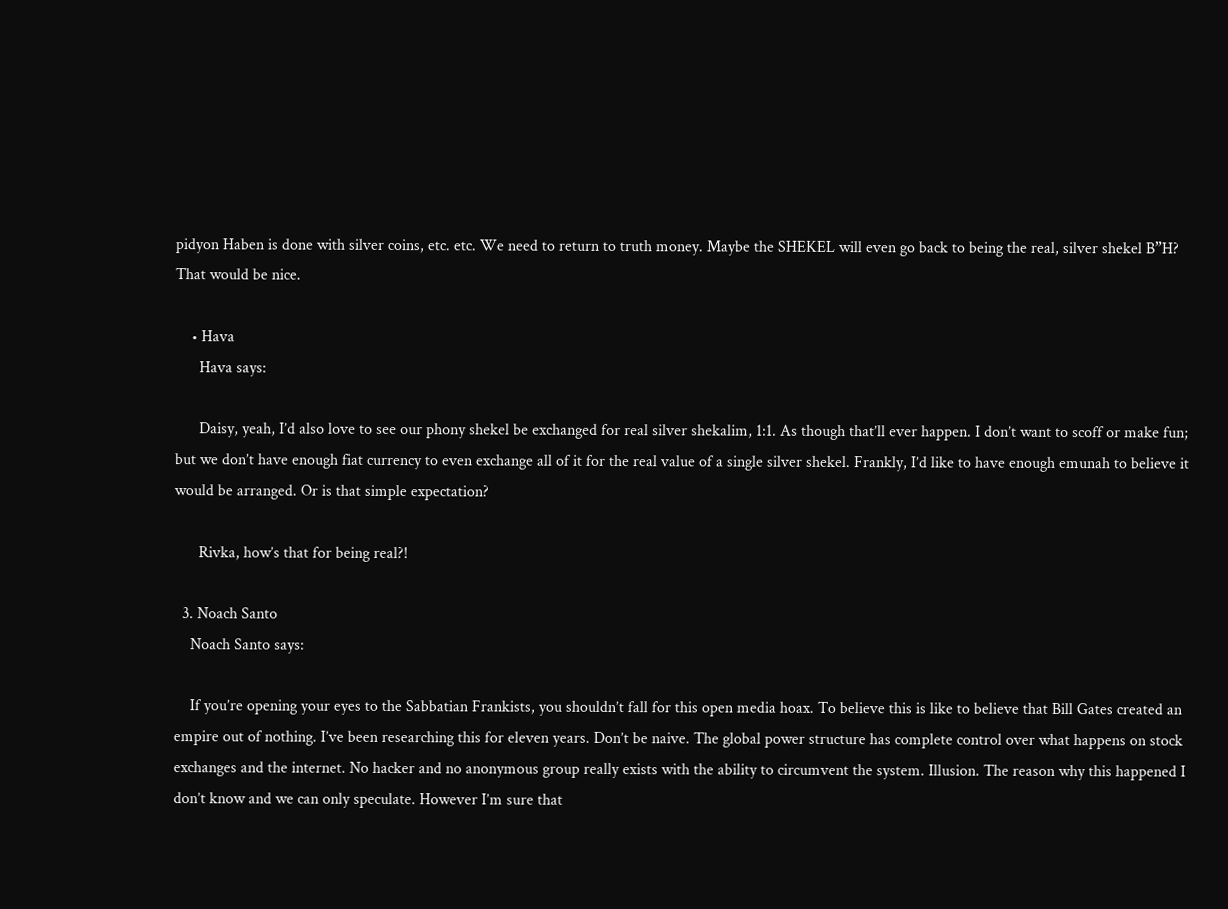pidyon Haben is done with silver coins, etc. etc. We need to return to truth money. Maybe the SHEKEL will even go back to being the real, silver shekel B”H? That would be nice.

    • Hava
      Hava says:

      Daisy, yeah, I’d also love to see our phony shekel be exchanged for real silver shekalim, 1:1. As though that’ll ever happen. I don’t want to scoff or make fun; but we don’t have enough fiat currency to even exchange all of it for the real value of a single silver shekel. Frankly, I’d like to have enough emunah to believe it would be arranged. Or is that simple expectation?

      Rivka, how’s that for being real?!

  3. Noach Santo
    Noach Santo says:

    If you’re opening your eyes to the Sabbatian Frankists, you shouldn’t fall for this open media hoax. To believe this is like to believe that Bill Gates created an empire out of nothing. I’ve been researching this for eleven years. Don’t be naive. The global power structure has complete control over what happens on stock exchanges and the internet. No hacker and no anonymous group really exists with the ability to circumvent the system. Illusion. The reason why this happened I don’t know and we can only speculate. However I’m sure that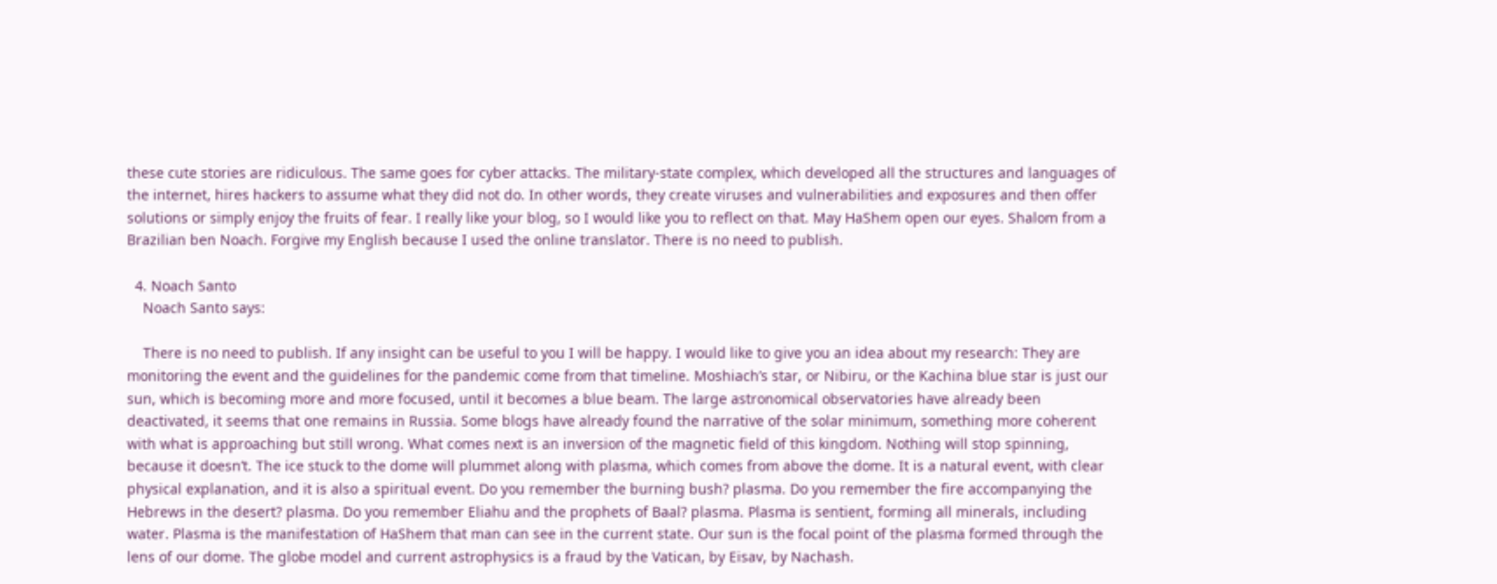these cute stories are ridiculous. The same goes for cyber attacks. The military-state complex, which developed all the structures and languages of the internet, hires hackers to assume what they did not do. In other words, they create viruses and vulnerabilities and exposures and then offer solutions or simply enjoy the fruits of fear. I really like your blog, so I would like you to reflect on that. May HaShem open our eyes. Shalom from a Brazilian ben Noach. Forgive my English because I used the online translator. There is no need to publish.

  4. Noach Santo
    Noach Santo says:

    There is no need to publish. If any insight can be useful to you I will be happy. I would like to give you an idea about my research: They are monitoring the event and the guidelines for the pandemic come from that timeline. Moshiach’s star, or Nibiru, or the Kachina blue star is just our sun, which is becoming more and more focused, until it becomes a blue beam. The large astronomical observatories have already been deactivated, it seems that one remains in Russia. Some blogs have already found the narrative of the solar minimum, something more coherent with what is approaching but still wrong. What comes next is an inversion of the magnetic field of this kingdom. Nothing will stop spinning, because it doesn’t. The ice stuck to the dome will plummet along with plasma, which comes from above the dome. It is a natural event, with clear physical explanation, and it is also a spiritual event. Do you remember the burning bush? plasma. Do you remember the fire accompanying the Hebrews in the desert? plasma. Do you remember Eliahu and the prophets of Baal? plasma. Plasma is sentient, forming all minerals, including water. Plasma is the manifestation of HaShem that man can see in the current state. Our sun is the focal point of the plasma formed through the lens of our dome. The globe model and current astrophysics is a fraud by the Vatican, by Eisav, by Nachash.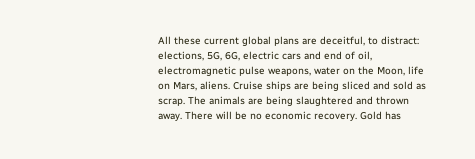All these current global plans are deceitful, to distract: elections, 5G, 6G, electric cars and end of oil, electromagnetic pulse weapons, water on the Moon, life on Mars, aliens. Cruise ships are being sliced and sold as scrap. The animals are being slaughtered and thrown away. There will be no economic recovery. Gold has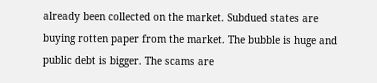already been collected on the market. Subdued states are buying rotten paper from the market. The bubble is huge and public debt is bigger. The scams are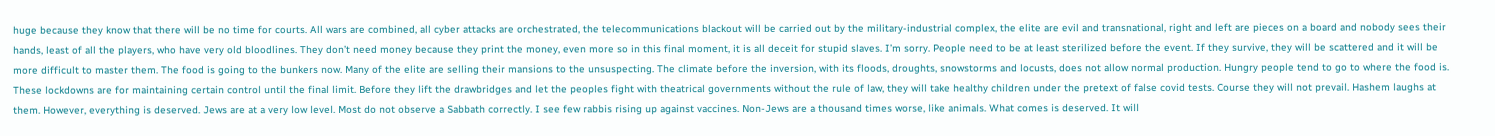huge because they know that there will be no time for courts. All wars are combined, all cyber attacks are orchestrated, the telecommunications blackout will be carried out by the military-industrial complex, the elite are evil and transnational, right and left are pieces on a board and nobody sees their hands, least of all the players, who have very old bloodlines. They don’t need money because they print the money, even more so in this final moment, it is all deceit for stupid slaves. I’m sorry. People need to be at least sterilized before the event. If they survive, they will be scattered and it will be more difficult to master them. The food is going to the bunkers now. Many of the elite are selling their mansions to the unsuspecting. The climate before the inversion, with its floods, droughts, snowstorms and locusts, does not allow normal production. Hungry people tend to go to where the food is. These lockdowns are for maintaining certain control until the final limit. Before they lift the drawbridges and let the peoples fight with theatrical governments without the rule of law, they will take healthy children under the pretext of false covid tests. Course they will not prevail. Hashem laughs at them. However, everything is deserved. Jews are at a very low level. Most do not observe a Sabbath correctly. I see few rabbis rising up against vaccines. Non-Jews are a thousand times worse, like animals. What comes is deserved. It will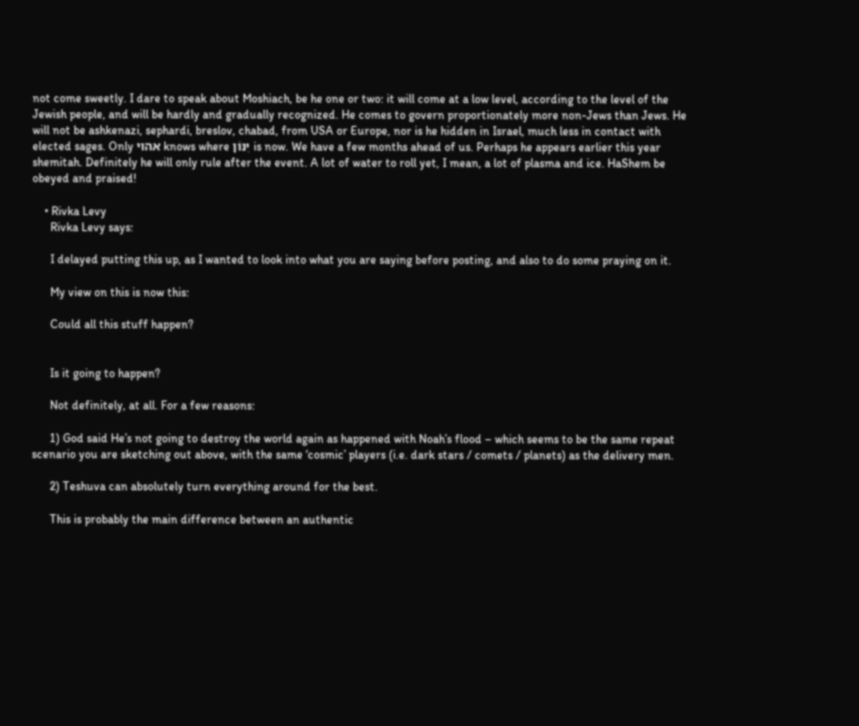not come sweetly. I dare to speak about Moshiach, be he one or two: it will come at a low level, according to the level of the Jewish people, and will be hardly and gradually recognized. He comes to govern proportionately more non-Jews than Jews. He will not be ashkenazi, sephardi, breslov, chabad, from USA or Europe, nor is he hidden in Israel, much less in contact with elected sages. Only אהוי knows where יִנּוֹן is now. We have a few months ahead of us. Perhaps he appears earlier this year shemitah. Definitely he will only rule after the event. A lot of water to roll yet, I mean, a lot of plasma and ice. HaShem be obeyed and praised!

    • Rivka Levy
      Rivka Levy says:

      I delayed putting this up, as I wanted to look into what you are saying before posting, and also to do some praying on it.

      My view on this is now this:

      Could all this stuff happen?


      Is it going to happen?

      Not definitely, at all. For a few reasons:

      1) God said He’s not going to destroy the world again as happened with Noah’s flood – which seems to be the same repeat scenario you are sketching out above, with the same ‘cosmic’ players (i.e. dark stars / comets / planets) as the delivery men.

      2) Teshuva can absolutely turn everything around for the best.

      This is probably the main difference between an authentic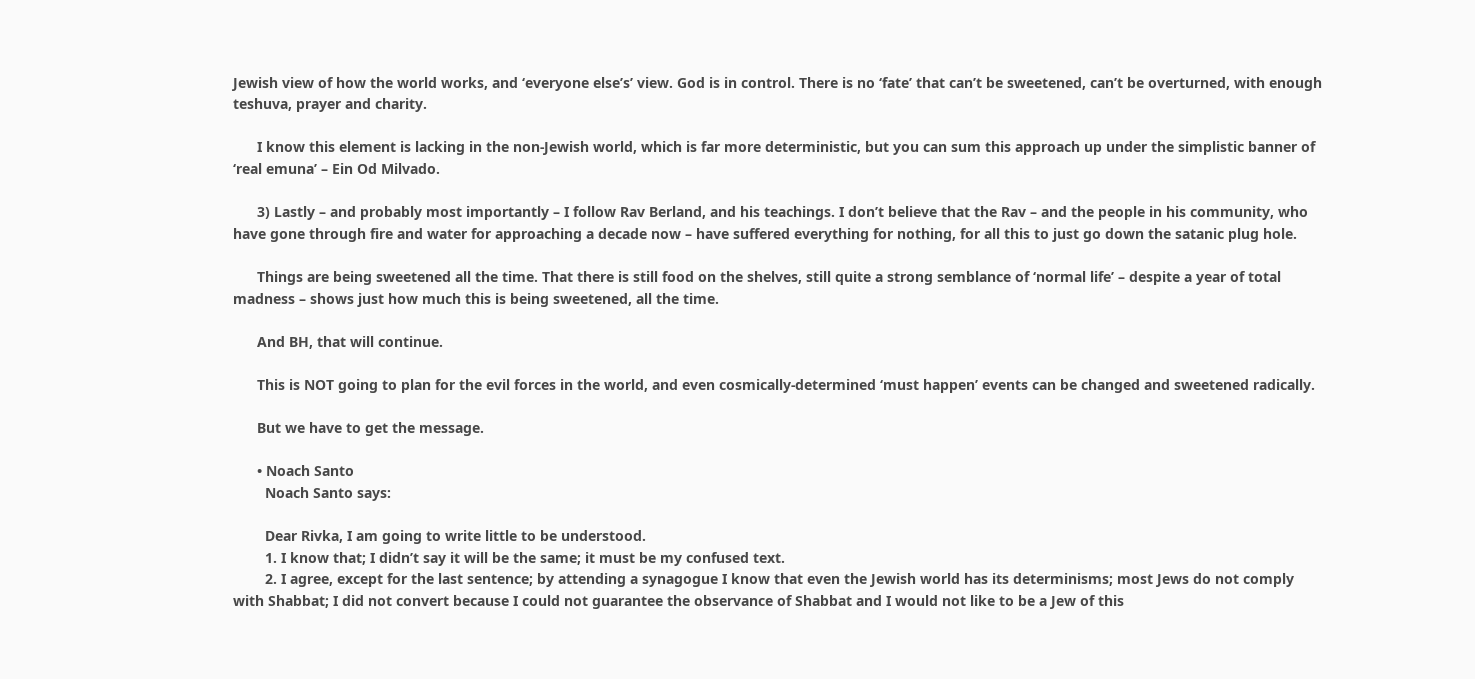Jewish view of how the world works, and ‘everyone else’s’ view. God is in control. There is no ‘fate’ that can’t be sweetened, can’t be overturned, with enough teshuva, prayer and charity.

      I know this element is lacking in the non-Jewish world, which is far more deterministic, but you can sum this approach up under the simplistic banner of ‘real emuna’ – Ein Od Milvado.

      3) Lastly – and probably most importantly – I follow Rav Berland, and his teachings. I don’t believe that the Rav – and the people in his community, who have gone through fire and water for approaching a decade now – have suffered everything for nothing, for all this to just go down the satanic plug hole.

      Things are being sweetened all the time. That there is still food on the shelves, still quite a strong semblance of ‘normal life’ – despite a year of total madness – shows just how much this is being sweetened, all the time.

      And BH, that will continue.

      This is NOT going to plan for the evil forces in the world, and even cosmically-determined ‘must happen’ events can be changed and sweetened radically.

      But we have to get the message.

      • Noach Santo
        Noach Santo says:

        Dear Rivka, I am going to write little to be understood.
        1. I know that; I didn’t say it will be the same; it must be my confused text.
        2. I agree, except for the last sentence; by attending a synagogue I know that even the Jewish world has its determinisms; most Jews do not comply with Shabbat; I did not convert because I could not guarantee the observance of Shabbat and I would not like to be a Jew of this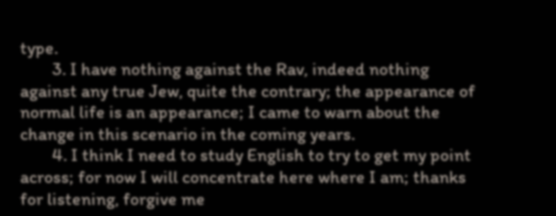type.
        3. I have nothing against the Rav, indeed nothing against any true Jew, quite the contrary; the appearance of normal life is an appearance; I came to warn about the change in this scenario in the coming years.
        4. I think I need to study English to try to get my point across; for now I will concentrate here where I am; thanks for listening, forgive me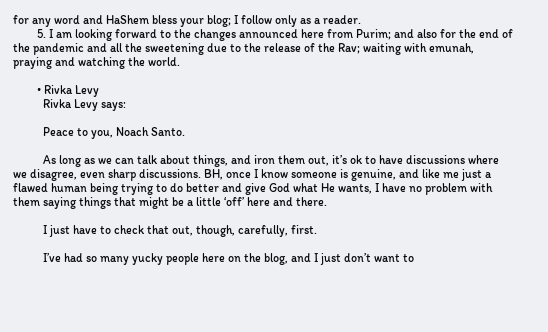for any word and HaShem bless your blog; I follow only as a reader.
        5. I am looking forward to the changes announced here from Purim; and also for the end of the pandemic and all the sweetening due to the release of the Rav; waiting with emunah, praying and watching the world.

        • Rivka Levy
          Rivka Levy says:

          Peace to you, Noach Santo.

          As long as we can talk about things, and iron them out, it’s ok to have discussions where we disagree, even sharp discussions. BH, once I know someone is genuine, and like me just a flawed human being trying to do better and give God what He wants, I have no problem with them saying things that might be a little ‘off’ here and there.

          I just have to check that out, though, carefully, first.

          I’ve had so many yucky people here on the blog, and I just don’t want to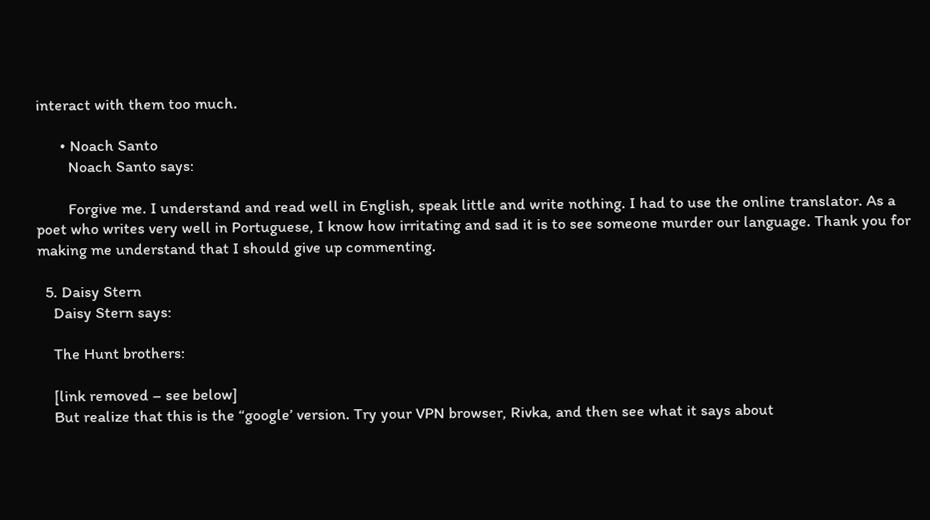interact with them too much.

      • Noach Santo
        Noach Santo says:

        Forgive me. I understand and read well in English, speak little and write nothing. I had to use the online translator. As a poet who writes very well in Portuguese, I know how irritating and sad it is to see someone murder our language. Thank you for making me understand that I should give up commenting.

  5. Daisy Stern
    Daisy Stern says:

    The Hunt brothers:

    [link removed – see below]
    But realize that this is the “google’ version. Try your VPN browser, Rivka, and then see what it says about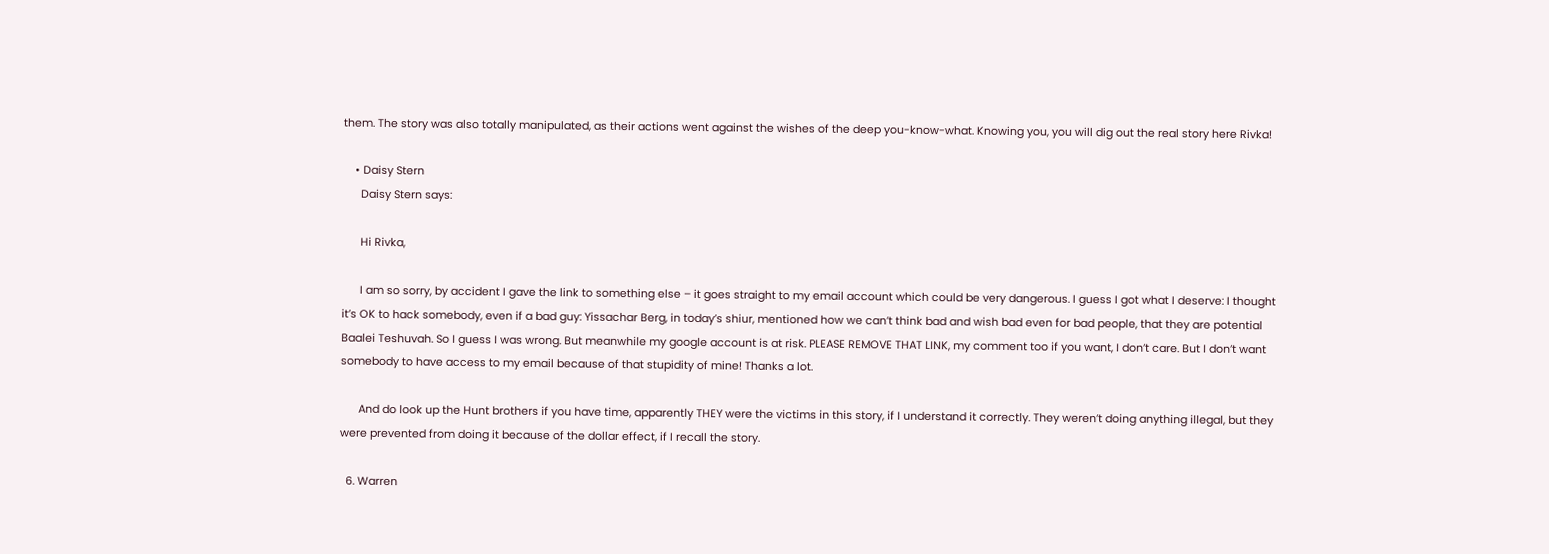them. The story was also totally manipulated, as their actions went against the wishes of the deep you-know-what. Knowing you, you will dig out the real story here Rivka!

    • Daisy Stern
      Daisy Stern says:

      Hi Rivka,

      I am so sorry, by accident I gave the link to something else – it goes straight to my email account which could be very dangerous. I guess I got what I deserve: I thought it’s OK to hack somebody, even if a bad guy: Yissachar Berg, in today’s shiur, mentioned how we can’t think bad and wish bad even for bad people, that they are potential Baalei Teshuvah. So I guess I was wrong. But meanwhile my google account is at risk. PLEASE REMOVE THAT LINK, my comment too if you want, I don’t care. But I don’t want somebody to have access to my email because of that stupidity of mine! Thanks a lot.

      And do look up the Hunt brothers if you have time, apparently THEY were the victims in this story, if I understand it correctly. They weren’t doing anything illegal, but they were prevented from doing it because of the dollar effect, if I recall the story.

  6. Warren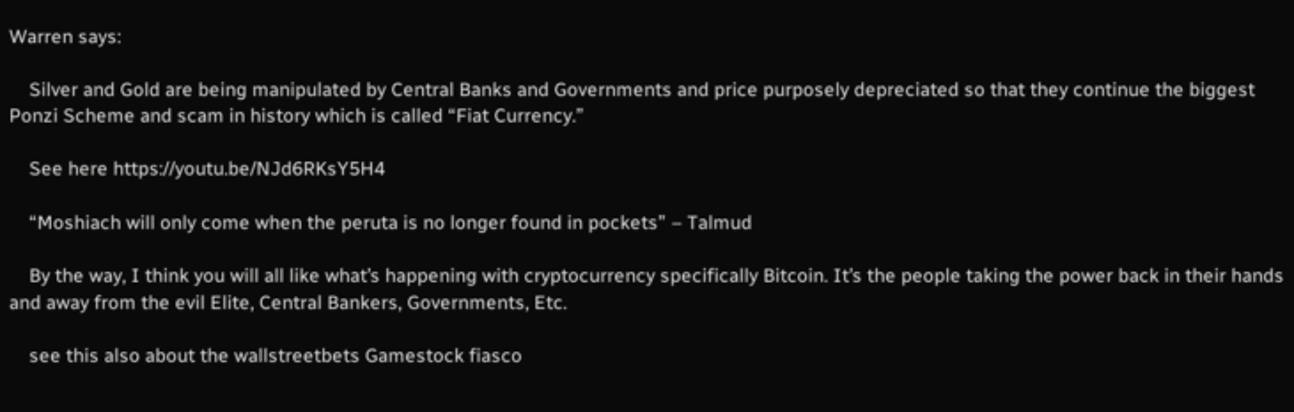Warren says:

    Silver and Gold are being manipulated by Central Banks and Governments and price purposely depreciated so that they continue the biggest Ponzi Scheme and scam in history which is called “Fiat Currency.”

    See here https://youtu.be/NJd6RKsY5H4

    “Moshiach will only come when the peruta is no longer found in pockets” – Talmud

    By the way, I think you will all like what’s happening with cryptocurrency specifically Bitcoin. It’s the people taking the power back in their hands and away from the evil Elite, Central Bankers, Governments, Etc.

    see this also about the wallstreetbets Gamestock fiasco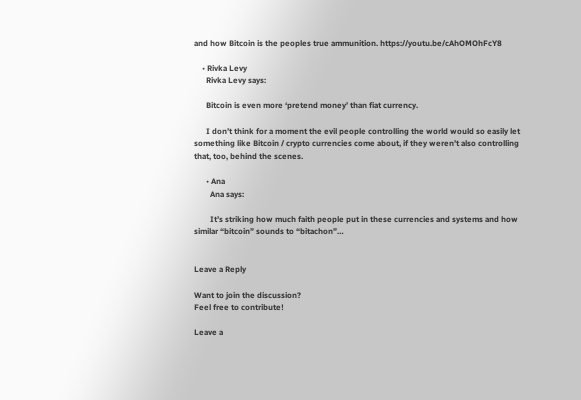and how Bitcoin is the peoples true ammunition. https://youtu.be/cAhOMOhFcY8

    • Rivka Levy
      Rivka Levy says:

      Bitcoin is even more ‘pretend money’ than fiat currency.

      I don’t think for a moment the evil people controlling the world would so easily let something like Bitcoin / crypto currencies come about, if they weren’t also controlling that, too, behind the scenes.

      • Ana
        Ana says:

        It’s striking how much faith people put in these currencies and systems and how similar “bitcoin” sounds to “bitachon”…


Leave a Reply

Want to join the discussion?
Feel free to contribute!

Leave a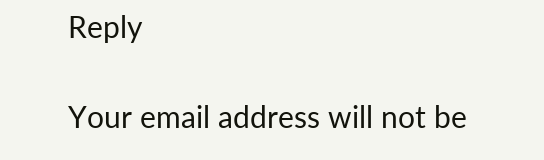Reply

Your email address will not be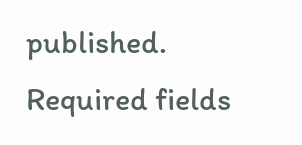published. Required fields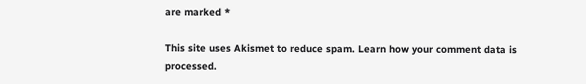are marked *

This site uses Akismet to reduce spam. Learn how your comment data is processed.